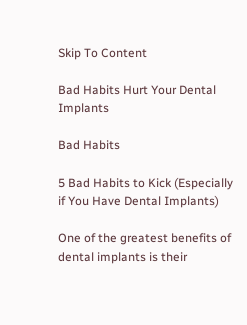Skip To Content

Bad Habits Hurt Your Dental Implants

Bad Habits

5 Bad Habits to Kick (Especially if You Have Dental Implants)

One of the greatest benefits of dental implants is their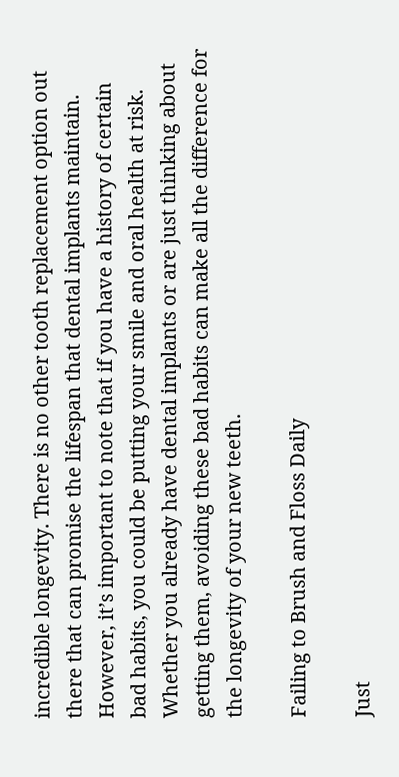incredible longevity. There is no other tooth replacement option out there that can promise the lifespan that dental implants maintain. However, it’s important to note that if you have a history of certain bad habits, you could be putting your smile and oral health at risk. Whether you already have dental implants or are just thinking about getting them, avoiding these bad habits can make all the difference for the longevity of your new teeth.

Failing to Brush and Floss Daily

Just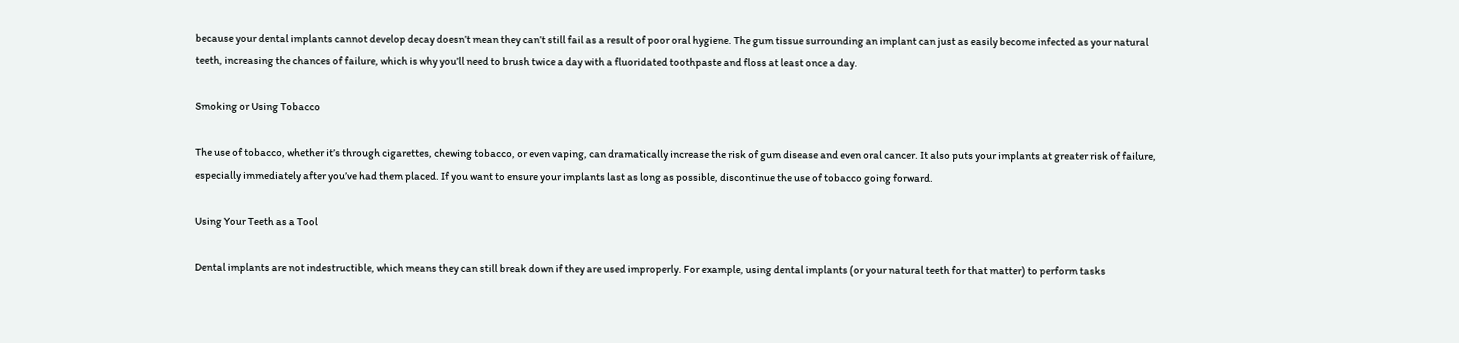because your dental implants cannot develop decay doesn’t mean they can’t still fail as a result of poor oral hygiene. The gum tissue surrounding an implant can just as easily become infected as your natural teeth, increasing the chances of failure, which is why you’ll need to brush twice a day with a fluoridated toothpaste and floss at least once a day.

Smoking or Using Tobacco

The use of tobacco, whether it’s through cigarettes, chewing tobacco, or even vaping, can dramatically increase the risk of gum disease and even oral cancer. It also puts your implants at greater risk of failure, especially immediately after you’ve had them placed. If you want to ensure your implants last as long as possible, discontinue the use of tobacco going forward.

Using Your Teeth as a Tool

Dental implants are not indestructible, which means they can still break down if they are used improperly. For example, using dental implants (or your natural teeth for that matter) to perform tasks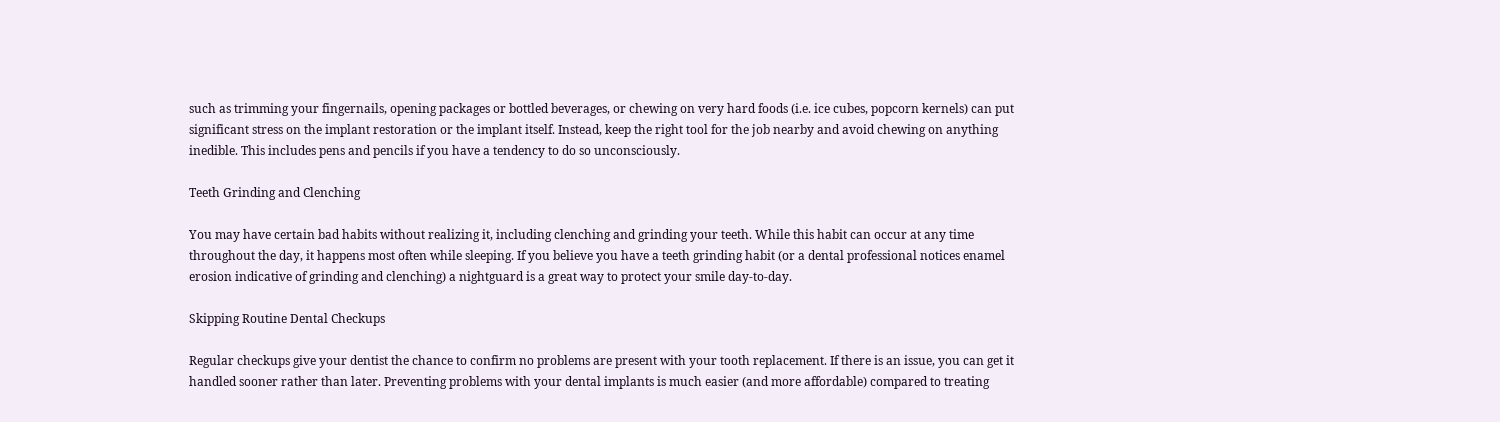such as trimming your fingernails, opening packages or bottled beverages, or chewing on very hard foods (i.e. ice cubes, popcorn kernels) can put significant stress on the implant restoration or the implant itself. Instead, keep the right tool for the job nearby and avoid chewing on anything inedible. This includes pens and pencils if you have a tendency to do so unconsciously.

Teeth Grinding and Clenching

You may have certain bad habits without realizing it, including clenching and grinding your teeth. While this habit can occur at any time throughout the day, it happens most often while sleeping. If you believe you have a teeth grinding habit (or a dental professional notices enamel erosion indicative of grinding and clenching) a nightguard is a great way to protect your smile day-to-day.

Skipping Routine Dental Checkups

Regular checkups give your dentist the chance to confirm no problems are present with your tooth replacement. If there is an issue, you can get it handled sooner rather than later. Preventing problems with your dental implants is much easier (and more affordable) compared to treating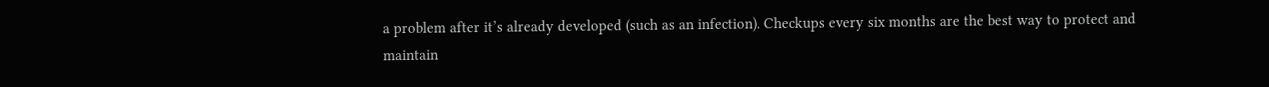a problem after it’s already developed (such as an infection). Checkups every six months are the best way to protect and maintain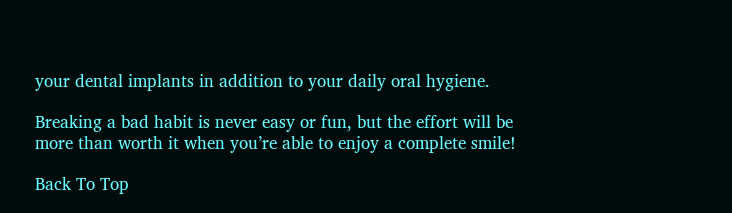your dental implants in addition to your daily oral hygiene.

Breaking a bad habit is never easy or fun, but the effort will be more than worth it when you’re able to enjoy a complete smile!

Back To Top